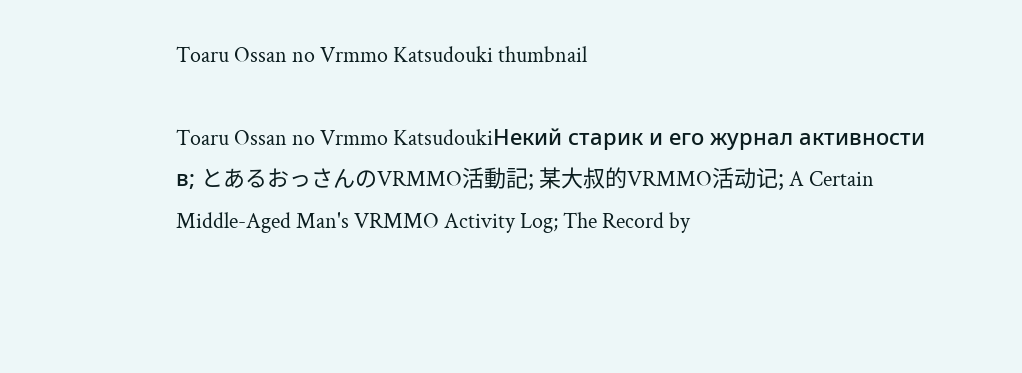Toaru Ossan no Vrmmo Katsudouki thumbnail

Toaru Ossan no Vrmmo KatsudoukiНекий старик и его журнал активности в; とあるおっさんのVRMMO活動記; 某大叔的VRMMO活动记; A Certain Middle-Aged Man's VRMMO Activity Log; The Record by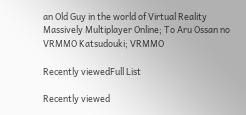an Old Guy in the world of Virtual Reality Massively Multiplayer Online; To Aru Ossan no VRMMO Katsudouki; VRMMO

Recently viewedFull List

Recently viewed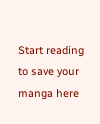Start reading to save your manga here